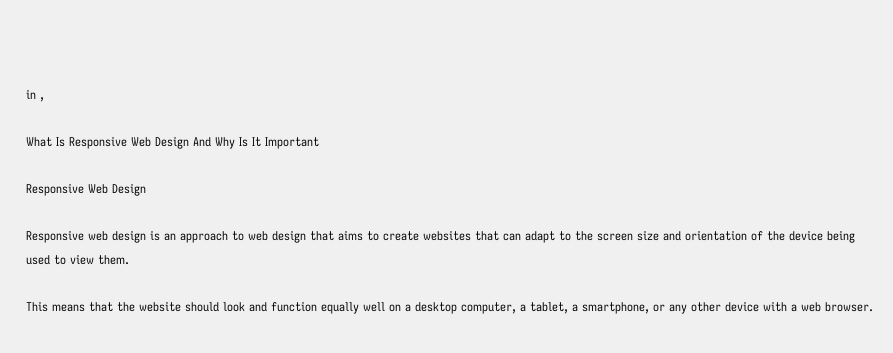in ,

What Is Responsive Web Design And Why Is It Important

Responsive Web Design

Responsive web design is an approach to web design that aims to create websites that can adapt to the screen size and orientation of the device being used to view them.

This means that the website should look and function equally well on a desktop computer, a tablet, a smartphone, or any other device with a web browser.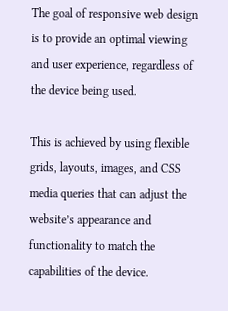The goal of responsive web design is to provide an optimal viewing and user experience, regardless of the device being used.

This is achieved by using flexible grids, layouts, images, and CSS media queries that can adjust the website’s appearance and functionality to match the capabilities of the device.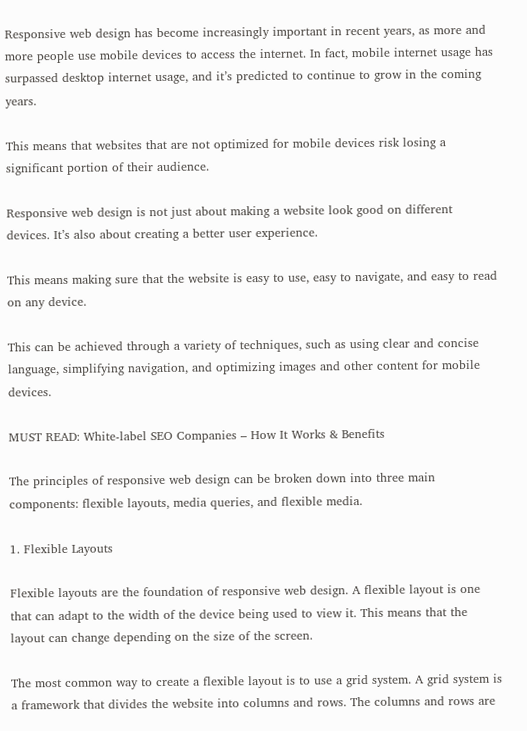Responsive web design has become increasingly important in recent years, as more and more people use mobile devices to access the internet. In fact, mobile internet usage has surpassed desktop internet usage, and it’s predicted to continue to grow in the coming years.

This means that websites that are not optimized for mobile devices risk losing a significant portion of their audience.

Responsive web design is not just about making a website look good on different devices. It’s also about creating a better user experience.

This means making sure that the website is easy to use, easy to navigate, and easy to read on any device.

This can be achieved through a variety of techniques, such as using clear and concise language, simplifying navigation, and optimizing images and other content for mobile devices.

MUST READ: White-label SEO Companies – How It Works & Benefits

The principles of responsive web design can be broken down into three main components: flexible layouts, media queries, and flexible media.

1. Flexible Layouts

Flexible layouts are the foundation of responsive web design. A flexible layout is one that can adapt to the width of the device being used to view it. This means that the layout can change depending on the size of the screen.

The most common way to create a flexible layout is to use a grid system. A grid system is a framework that divides the website into columns and rows. The columns and rows are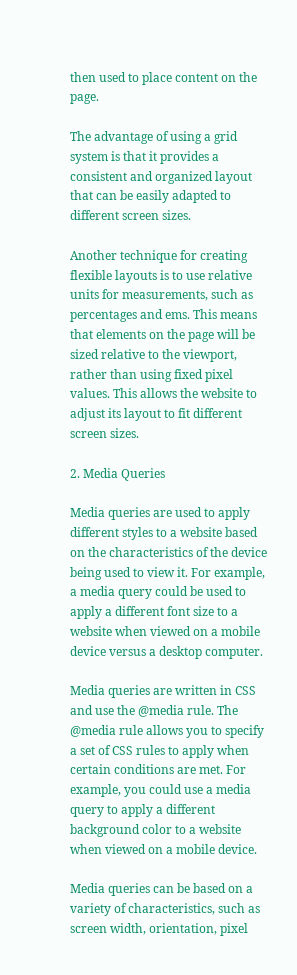then used to place content on the page.

The advantage of using a grid system is that it provides a consistent and organized layout that can be easily adapted to different screen sizes.

Another technique for creating flexible layouts is to use relative units for measurements, such as percentages and ems. This means that elements on the page will be sized relative to the viewport, rather than using fixed pixel values. This allows the website to adjust its layout to fit different screen sizes.

2. Media Queries

Media queries are used to apply different styles to a website based on the characteristics of the device being used to view it. For example, a media query could be used to apply a different font size to a website when viewed on a mobile device versus a desktop computer.

Media queries are written in CSS and use the @media rule. The @media rule allows you to specify a set of CSS rules to apply when certain conditions are met. For example, you could use a media query to apply a different background color to a website when viewed on a mobile device.

Media queries can be based on a variety of characteristics, such as screen width, orientation, pixel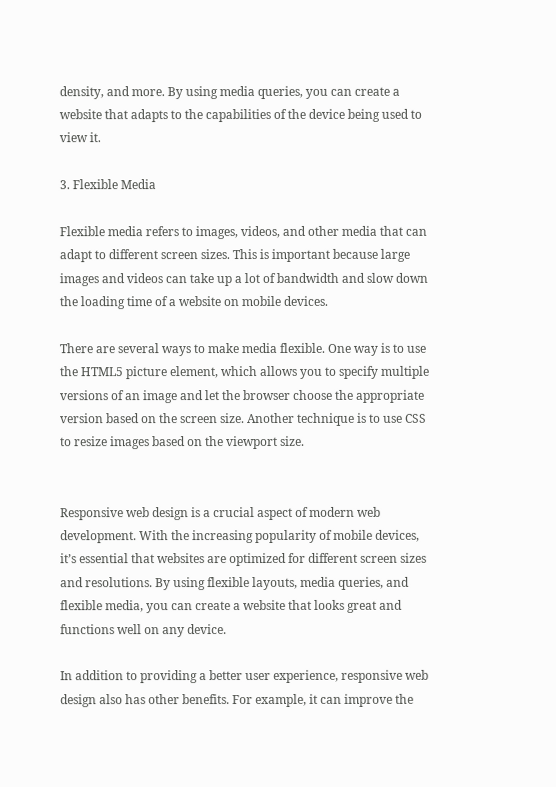density, and more. By using media queries, you can create a website that adapts to the capabilities of the device being used to view it.

3. Flexible Media

Flexible media refers to images, videos, and other media that can adapt to different screen sizes. This is important because large images and videos can take up a lot of bandwidth and slow down the loading time of a website on mobile devices.

There are several ways to make media flexible. One way is to use the HTML5 picture element, which allows you to specify multiple versions of an image and let the browser choose the appropriate version based on the screen size. Another technique is to use CSS to resize images based on the viewport size.


Responsive web design is a crucial aspect of modern web development. With the increasing popularity of mobile devices, it’s essential that websites are optimized for different screen sizes and resolutions. By using flexible layouts, media queries, and flexible media, you can create a website that looks great and functions well on any device.

In addition to providing a better user experience, responsive web design also has other benefits. For example, it can improve the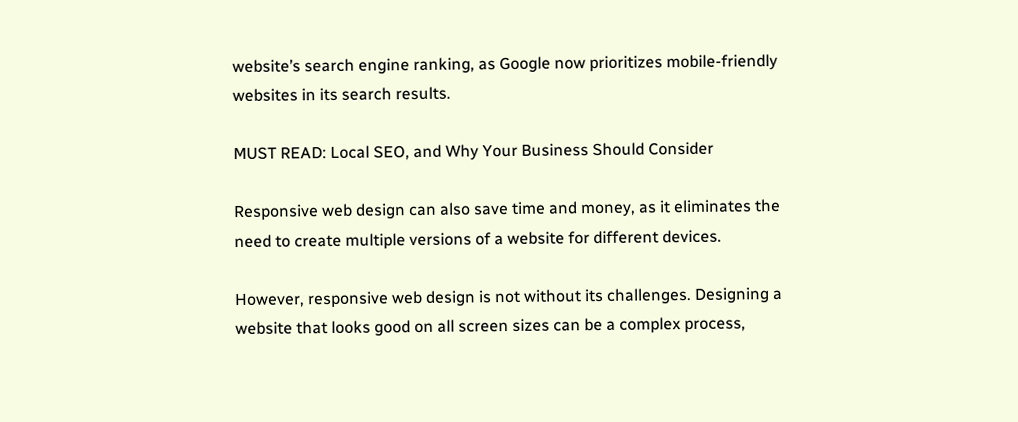website’s search engine ranking, as Google now prioritizes mobile-friendly websites in its search results.

MUST READ: Local SEO, and Why Your Business Should Consider

Responsive web design can also save time and money, as it eliminates the need to create multiple versions of a website for different devices.

However, responsive web design is not without its challenges. Designing a website that looks good on all screen sizes can be a complex process,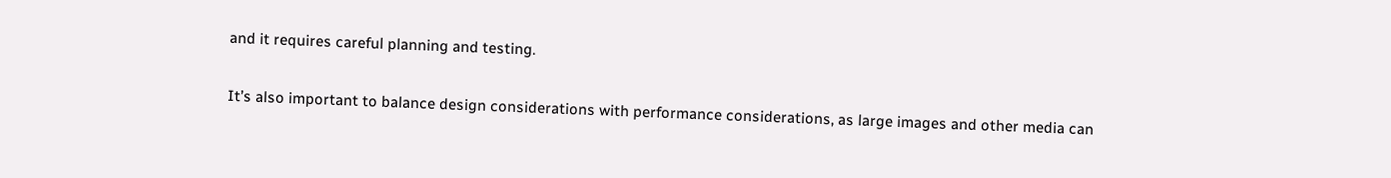and it requires careful planning and testing.

It’s also important to balance design considerations with performance considerations, as large images and other media can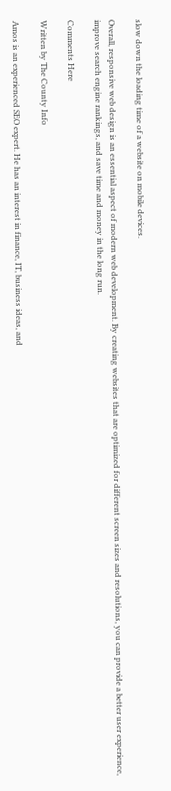slow down the loading time of a website on mobile devices.

Overall, responsive web design is an essential aspect of modern web development. By creating websites that are optimized for different screen sizes and resolutions, you can provide a better user experience, improve search engine rankings, and save time and money in the long run.

Comments Here

Written by The County Info

Amos is an experienced SEO expert. He has an interest in finance, IT, business ideas, and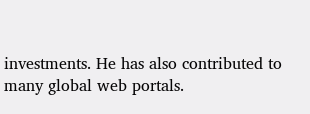investments. He has also contributed to many global web portals.